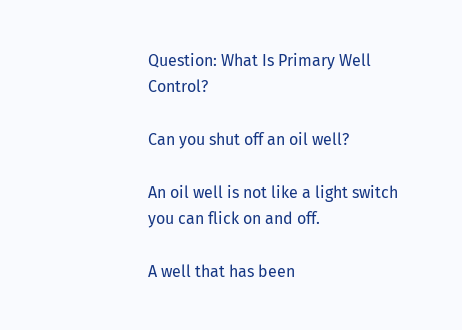Question: What Is Primary Well Control?

Can you shut off an oil well?

An oil well is not like a light switch you can flick on and off.

A well that has been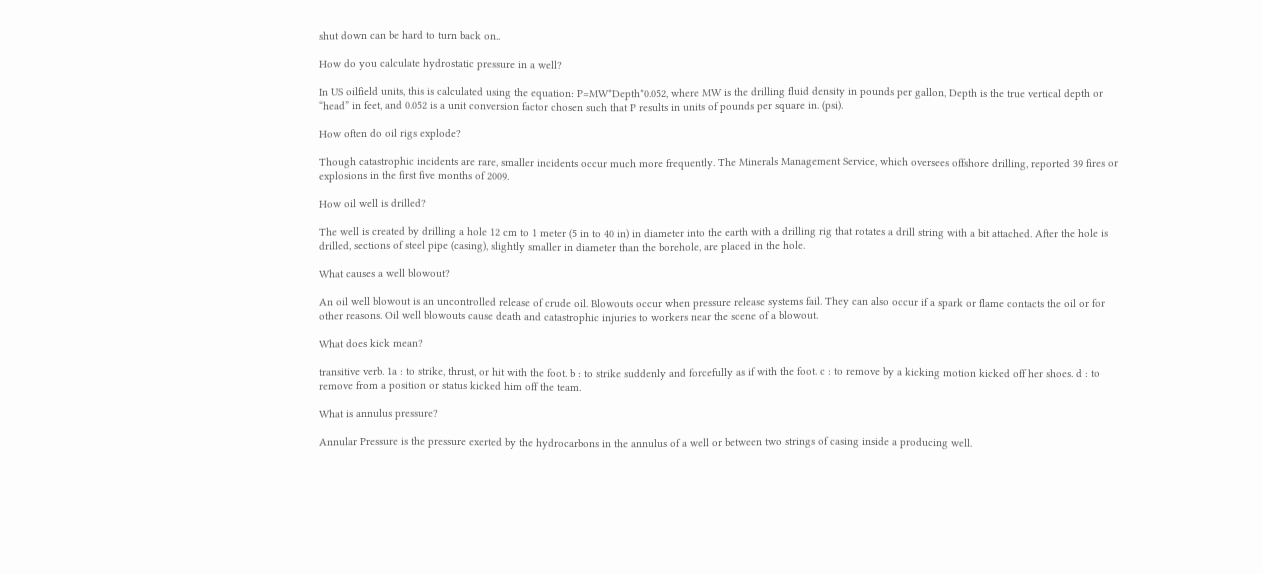shut down can be hard to turn back on..

How do you calculate hydrostatic pressure in a well?

In US oilfield units, this is calculated using the equation: P=MW*Depth*0.052, where MW is the drilling fluid density in pounds per gallon, Depth is the true vertical depth or “head” in feet, and 0.052 is a unit conversion factor chosen such that P results in units of pounds per square in. (psi).

How often do oil rigs explode?

Though catastrophic incidents are rare, smaller incidents occur much more frequently. The Minerals Management Service, which oversees offshore drilling, reported 39 fires or explosions in the first five months of 2009.

How oil well is drilled?

The well is created by drilling a hole 12 cm to 1 meter (5 in to 40 in) in diameter into the earth with a drilling rig that rotates a drill string with a bit attached. After the hole is drilled, sections of steel pipe (casing), slightly smaller in diameter than the borehole, are placed in the hole.

What causes a well blowout?

An oil well blowout is an uncontrolled release of crude oil. Blowouts occur when pressure release systems fail. They can also occur if a spark or flame contacts the oil or for other reasons. Oil well blowouts cause death and catastrophic injuries to workers near the scene of a blowout.

What does kick mean?

transitive verb. 1a : to strike, thrust, or hit with the foot. b : to strike suddenly and forcefully as if with the foot. c : to remove by a kicking motion kicked off her shoes. d : to remove from a position or status kicked him off the team.

What is annulus pressure?

Annular Pressure is the pressure exerted by the hydrocarbons in the annulus of a well or between two strings of casing inside a producing well.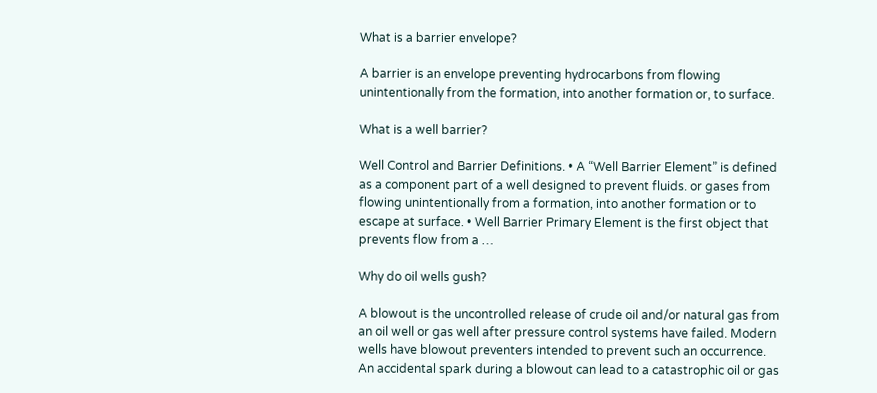What is a barrier envelope?

A barrier is an envelope preventing hydrocarbons from flowing unintentionally from the formation, into another formation or, to surface.

What is a well barrier?

Well Control and Barrier Definitions. • A “Well Barrier Element” is defined as a component part of a well designed to prevent fluids. or gases from flowing unintentionally from a formation, into another formation or to escape at surface. • Well Barrier Primary Element is the first object that prevents flow from a …

Why do oil wells gush?

A blowout is the uncontrolled release of crude oil and/or natural gas from an oil well or gas well after pressure control systems have failed. Modern wells have blowout preventers intended to prevent such an occurrence. An accidental spark during a blowout can lead to a catastrophic oil or gas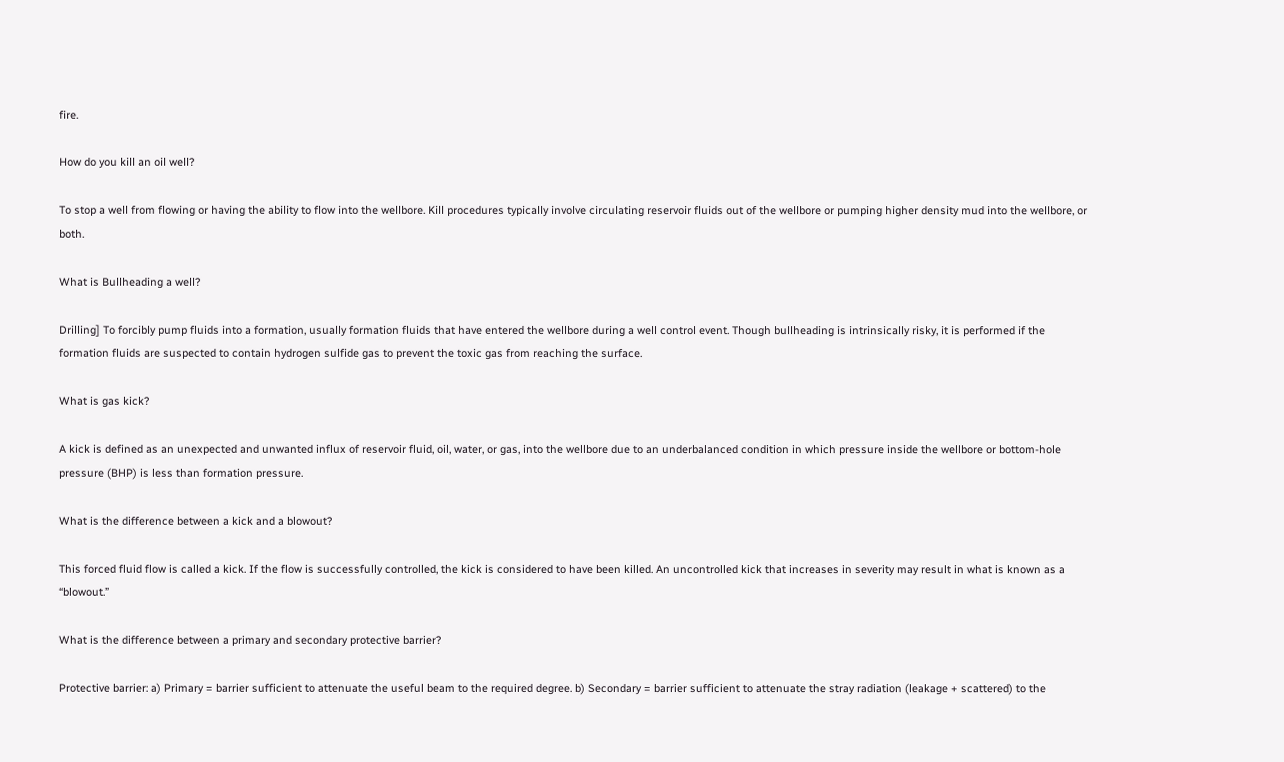fire.

How do you kill an oil well?

To stop a well from flowing or having the ability to flow into the wellbore. Kill procedures typically involve circulating reservoir fluids out of the wellbore or pumping higher density mud into the wellbore, or both.

What is Bullheading a well?

Drilling] To forcibly pump fluids into a formation, usually formation fluids that have entered the wellbore during a well control event. Though bullheading is intrinsically risky, it is performed if the formation fluids are suspected to contain hydrogen sulfide gas to prevent the toxic gas from reaching the surface.

What is gas kick?

A kick is defined as an unexpected and unwanted influx of reservoir fluid, oil, water, or gas, into the wellbore due to an underbalanced condition in which pressure inside the wellbore or bottom-hole pressure (BHP) is less than formation pressure.

What is the difference between a kick and a blowout?

This forced fluid flow is called a kick. If the flow is successfully controlled, the kick is considered to have been killed. An uncontrolled kick that increases in severity may result in what is known as a “blowout.”

What is the difference between a primary and secondary protective barrier?

Protective barrier: a) Primary = barrier sufficient to attenuate the useful beam to the required degree. b) Secondary = barrier sufficient to attenuate the stray radiation (leakage + scattered) to the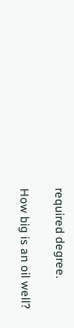required degree.

How big is an oil well?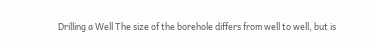Drilling a Well The size of the borehole differs from well to well, but is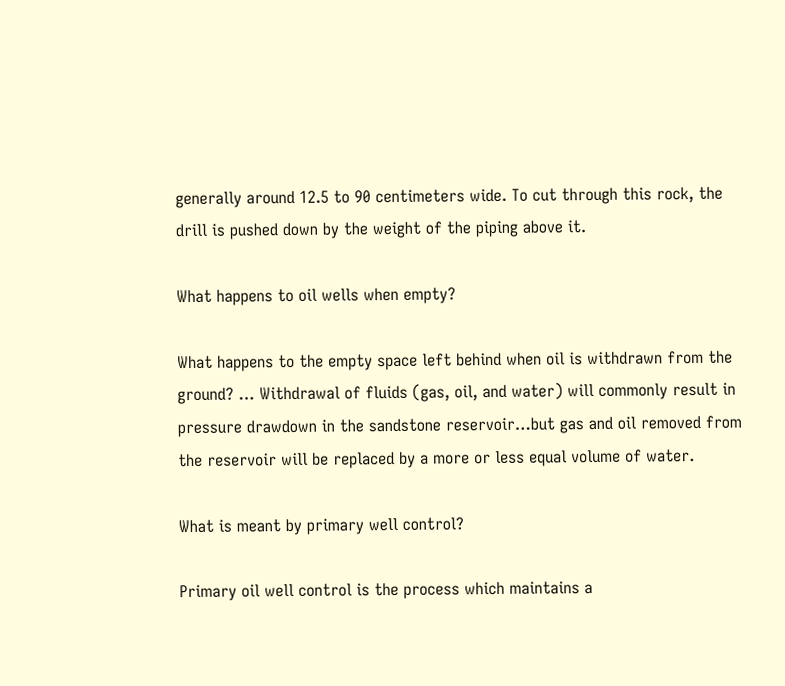generally around 12.5 to 90 centimeters wide. To cut through this rock, the drill is pushed down by the weight of the piping above it.

What happens to oil wells when empty?

What happens to the empty space left behind when oil is withdrawn from the ground? … Withdrawal of fluids (gas, oil, and water) will commonly result in pressure drawdown in the sandstone reservoir…but gas and oil removed from the reservoir will be replaced by a more or less equal volume of water.

What is meant by primary well control?

Primary oil well control is the process which maintains a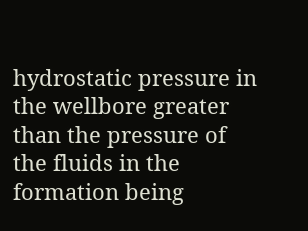hydrostatic pressure in the wellbore greater than the pressure of the fluids in the formation being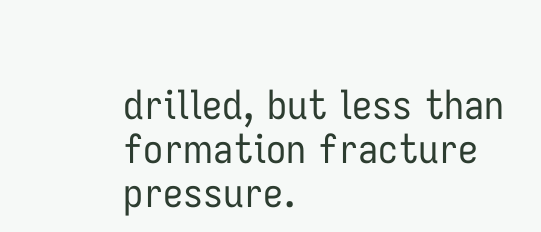drilled, but less than formation fracture pressure.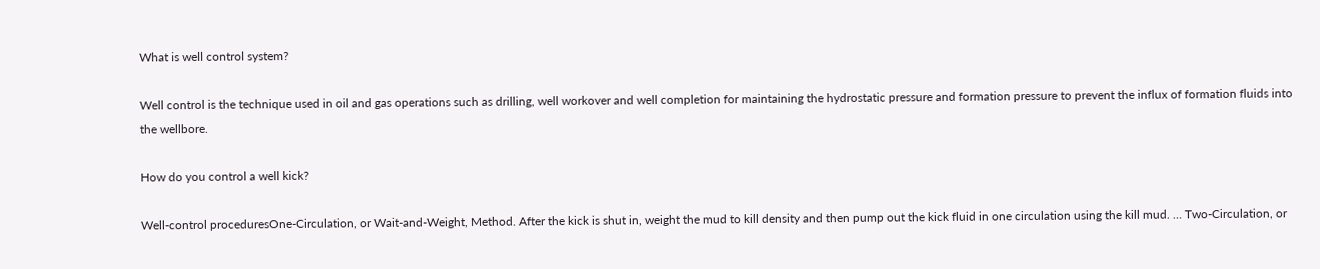What is well control system?

Well control is the technique used in oil and gas operations such as drilling, well workover and well completion for maintaining the hydrostatic pressure and formation pressure to prevent the influx of formation fluids into the wellbore.

How do you control a well kick?

Well-control proceduresOne-Circulation, or Wait-and-Weight, Method. After the kick is shut in, weight the mud to kill density and then pump out the kick fluid in one circulation using the kill mud. … Two-Circulation, or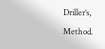Driller’s, Method.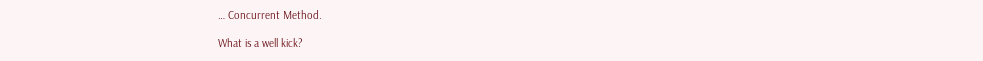… Concurrent Method.

What is a well kick?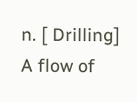n. [ Drilling] A flow of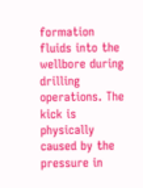formation fluids into the wellbore during drilling operations. The kick is physically caused by the pressure in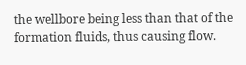the wellbore being less than that of the formation fluids, thus causing flow.